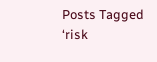Posts Tagged ‘risk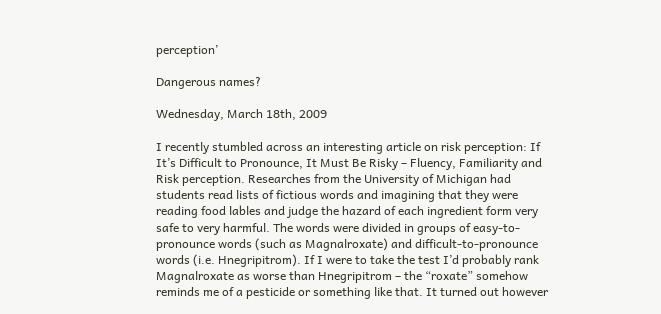perception’

Dangerous names?

Wednesday, March 18th, 2009

I recently stumbled across an interesting article on risk perception: If It’s Difficult to Pronounce, It Must Be Risky – Fluency, Familiarity and Risk perception. Researches from the University of Michigan had students read lists of fictious words and imagining that they were reading food lables and judge the hazard of each ingredient form very safe to very harmful. The words were divided in groups of easy-to-pronounce words (such as Magnalroxate) and difficult-to-pronounce words (i.e. Hnegripitrom). If I were to take the test I’d probably rank Magnalroxate as worse than Hnegripitrom – the “roxate” somehow reminds me of a pesticide or something like that. It turned out however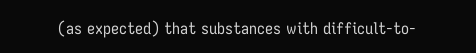(as expected) that substances with difficult-to-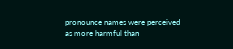pronounce names were perceived as more harmful than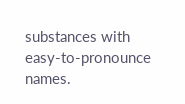substances with easy-to-pronounce names.